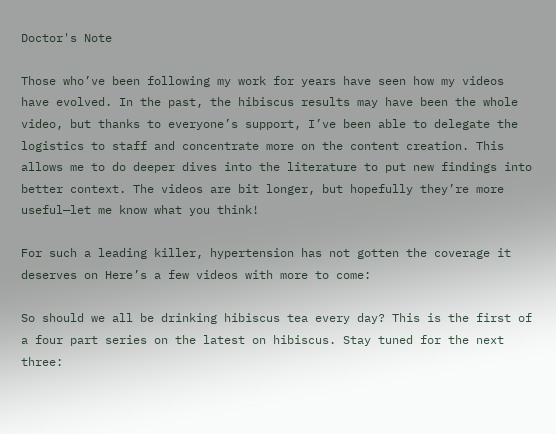Doctor's Note

Those who’ve been following my work for years have seen how my videos have evolved. In the past, the hibiscus results may have been the whole video, but thanks to everyone’s support, I’ve been able to delegate the logistics to staff and concentrate more on the content creation. This allows me to do deeper dives into the literature to put new findings into better context. The videos are bit longer, but hopefully they’re more useful—let me know what you think!

For such a leading killer, hypertension has not gotten the coverage it deserves on Here’s a few videos with more to come:

So should we all be drinking hibiscus tea every day? This is the first of a four part series on the latest on hibiscus. Stay tuned for the next three: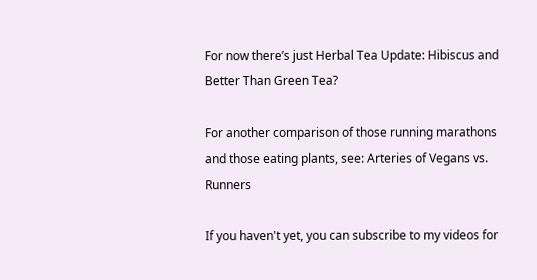For now there’s just Herbal Tea Update: Hibiscus and Better Than Green Tea?

For another comparison of those running marathons and those eating plants, see: Arteries of Vegans vs. Runners

If you haven't yet, you can subscribe to my videos for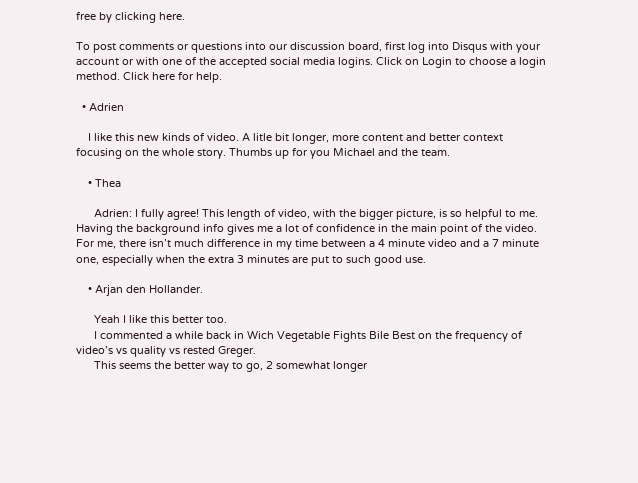free by clicking here.

To post comments or questions into our discussion board, first log into Disqus with your account or with one of the accepted social media logins. Click on Login to choose a login method. Click here for help.

  • Adrien

    I like this new kinds of video. A litle bit longer, more content and better context focusing on the whole story. Thumbs up for you Michael and the team.

    • Thea

      Adrien: I fully agree! This length of video, with the bigger picture, is so helpful to me. Having the background info gives me a lot of confidence in the main point of the video. For me, there isn’t much difference in my time between a 4 minute video and a 7 minute one, especially when the extra 3 minutes are put to such good use.

    • Arjan den Hollander.

      Yeah I like this better too.
      I commented a while back in Wich Vegetable Fights Bile Best on the frequency of video’s vs quality vs rested Greger.
      This seems the better way to go, 2 somewhat longer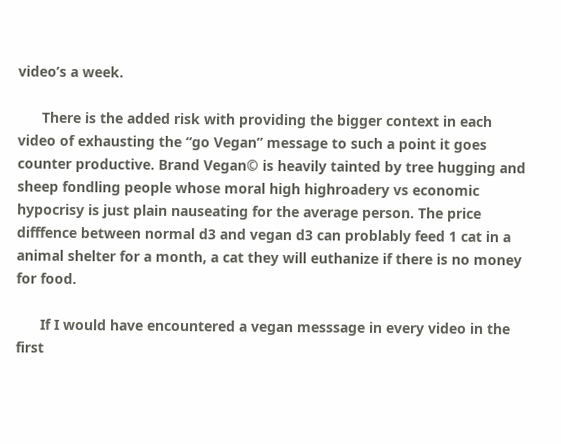video’s a week.

      There is the added risk with providing the bigger context in each video of exhausting the “go Vegan” message to such a point it goes counter productive. Brand Vegan© is heavily tainted by tree hugging and sheep fondling people whose moral high highroadery vs economic hypocrisy is just plain nauseating for the average person. The price difffence between normal d3 and vegan d3 can problably feed 1 cat in a animal shelter for a month, a cat they will euthanize if there is no money for food.

      If I would have encountered a vegan messsage in every video in the first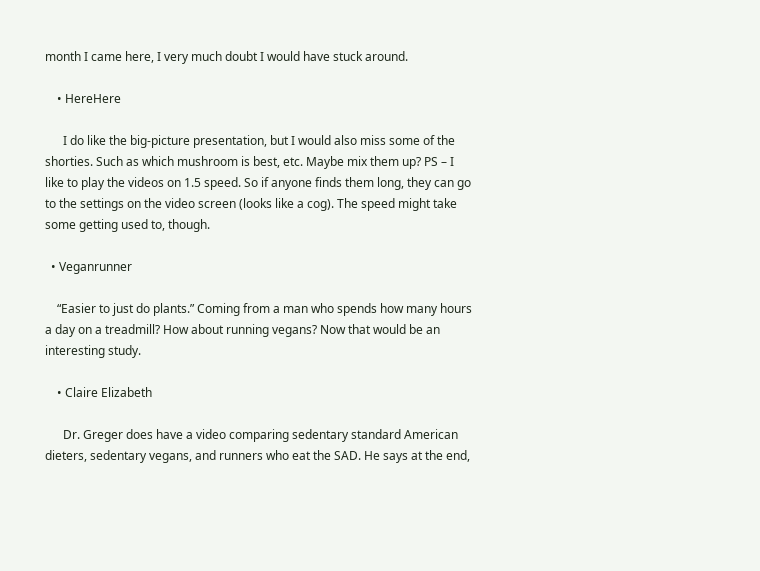month I came here, I very much doubt I would have stuck around.

    • HereHere

      I do like the big-picture presentation, but I would also miss some of the shorties. Such as which mushroom is best, etc. Maybe mix them up? PS – I like to play the videos on 1.5 speed. So if anyone finds them long, they can go to the settings on the video screen (looks like a cog). The speed might take some getting used to, though.

  • Veganrunner

    “Easier to just do plants.” Coming from a man who spends how many hours a day on a treadmill? How about running vegans? Now that would be an interesting study.

    • Claire Elizabeth

      Dr. Greger does have a video comparing sedentary standard American dieters, sedentary vegans, and runners who eat the SAD. He says at the end,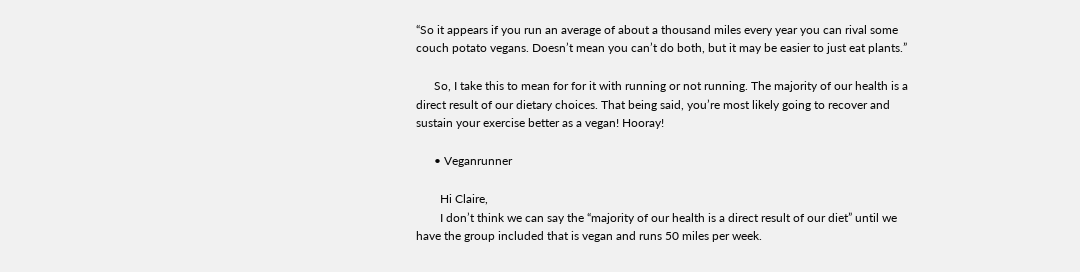“So it appears if you run an average of about a thousand miles every year you can rival some couch potato vegans. Doesn’t mean you can’t do both, but it may be easier to just eat plants.”

      So, I take this to mean for for it with running or not running. The majority of our health is a direct result of our dietary choices. That being said, you’re most likely going to recover and sustain your exercise better as a vegan! Hooray!

      • Veganrunner

        Hi Claire,
        I don’t think we can say the “majority of our health is a direct result of our diet” until we have the group included that is vegan and runs 50 miles per week.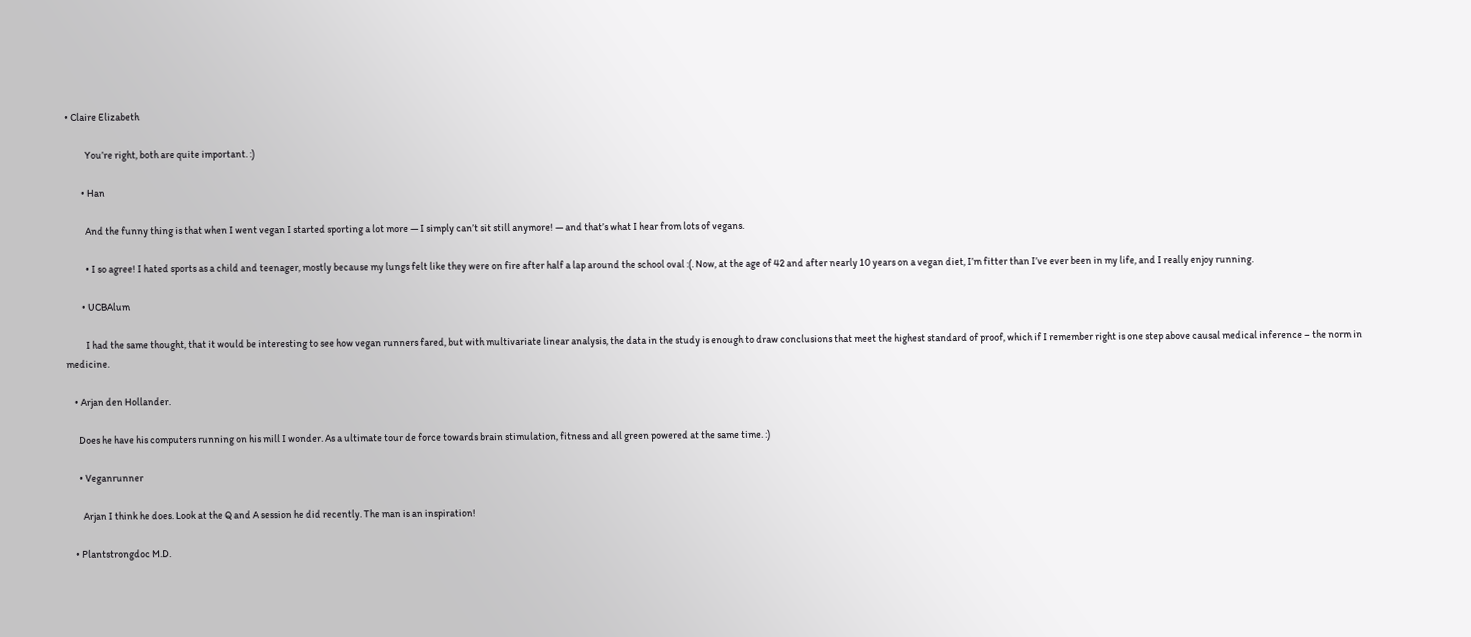• Claire Elizabeth

          You’re right, both are quite important. :)

        • Han

          And the funny thing is that when I went vegan I started sporting a lot more — I simply can’t sit still anymore! — and that’s what I hear from lots of vegans.

          • I so agree! I hated sports as a child and teenager, mostly because my lungs felt like they were on fire after half a lap around the school oval :(. Now, at the age of 42 and after nearly 10 years on a vegan diet, I’m fitter than I’ve ever been in my life, and I really enjoy running.

        • UCBAlum

          I had the same thought, that it would be interesting to see how vegan runners fared, but with multivariate linear analysis, the data in the study is enough to draw conclusions that meet the highest standard of proof, which if I remember right is one step above causal medical inference – the norm in medicine.

    • Arjan den Hollander.

      Does he have his computers running on his mill I wonder. As a ultimate tour de force towards brain stimulation, fitness and all green powered at the same time. :)

      • Veganrunner

        Arjan I think he does. Look at the Q and A session he did recently. The man is an inspiration!

    • Plantstrongdoc M.D.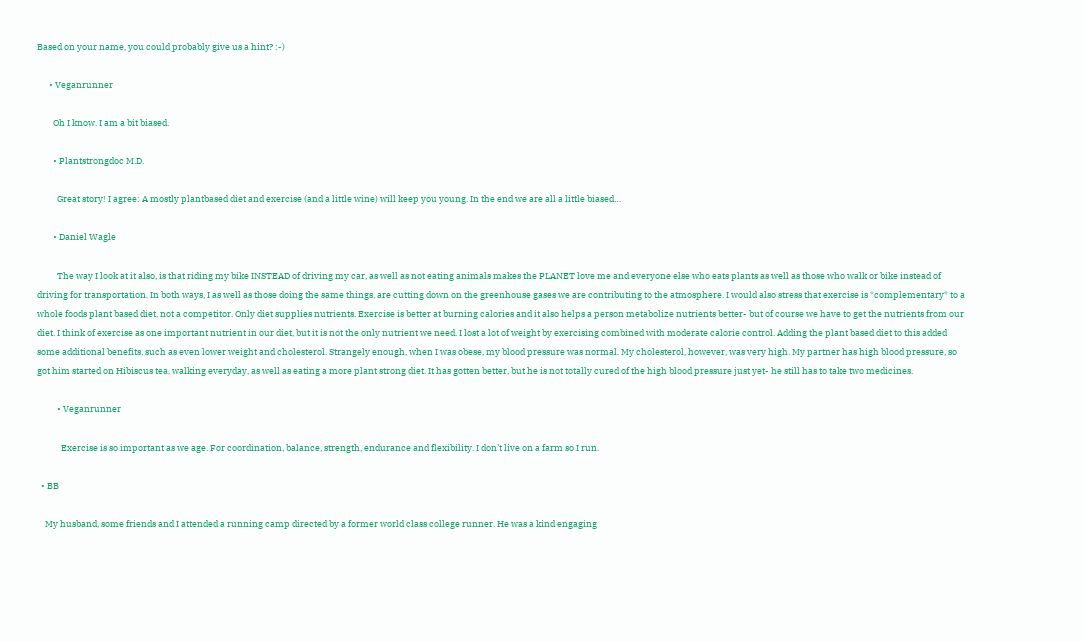Based on your name, you could probably give us a hint? :-)

      • Veganrunner

        Oh I know. I am a bit biased.

        • Plantstrongdoc M.D.

          Great story! I agree: A mostly plantbased diet and exercise (and a little wine) will keep you young. In the end we are all a little biased…

        • Daniel Wagle

          The way I look at it also, is that riding my bike INSTEAD of driving my car, as well as not eating animals makes the PLANET love me and everyone else who eats plants as well as those who walk or bike instead of driving for transportation. In both ways, I as well as those doing the same things, are cutting down on the greenhouse gases we are contributing to the atmosphere. I would also stress that exercise is *complementary* to a whole foods plant based diet, not a competitor. Only diet supplies nutrients. Exercise is better at burning calories and it also helps a person metabolize nutrients better- but of course we have to get the nutrients from our diet. I think of exercise as one important nutrient in our diet, but it is not the only nutrient we need. I lost a lot of weight by exercising combined with moderate calorie control. Adding the plant based diet to this added some additional benefits, such as even lower weight and cholesterol. Strangely enough, when I was obese, my blood pressure was normal. My cholesterol, however, was very high. My partner has high blood pressure, so got him started on Hibiscus tea, walking everyday, as well as eating a more plant strong diet. It has gotten better, but he is not totally cured of the high blood pressure just yet- he still has to take two medicines.

          • Veganrunner

            Exercise is so important as we age. For coordination, balance, strength, endurance and flexibility. I don’t live on a farm so I run.

  • BB

    My husband, some friends and I attended a running camp directed by a former world class college runner. He was a kind engaging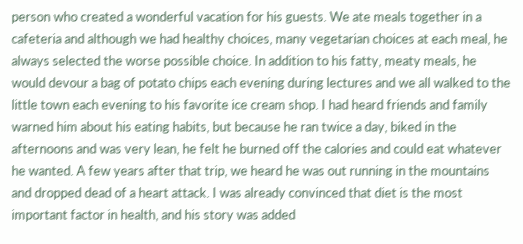person who created a wonderful vacation for his guests. We ate meals together in a cafeteria and although we had healthy choices, many vegetarian choices at each meal, he always selected the worse possible choice. In addition to his fatty, meaty meals, he would devour a bag of potato chips each evening during lectures and we all walked to the little town each evening to his favorite ice cream shop. I had heard friends and family warned him about his eating habits, but because he ran twice a day, biked in the afternoons and was very lean, he felt he burned off the calories and could eat whatever he wanted. A few years after that trip, we heard he was out running in the mountains and dropped dead of a heart attack. I was already convinced that diet is the most important factor in health, and his story was added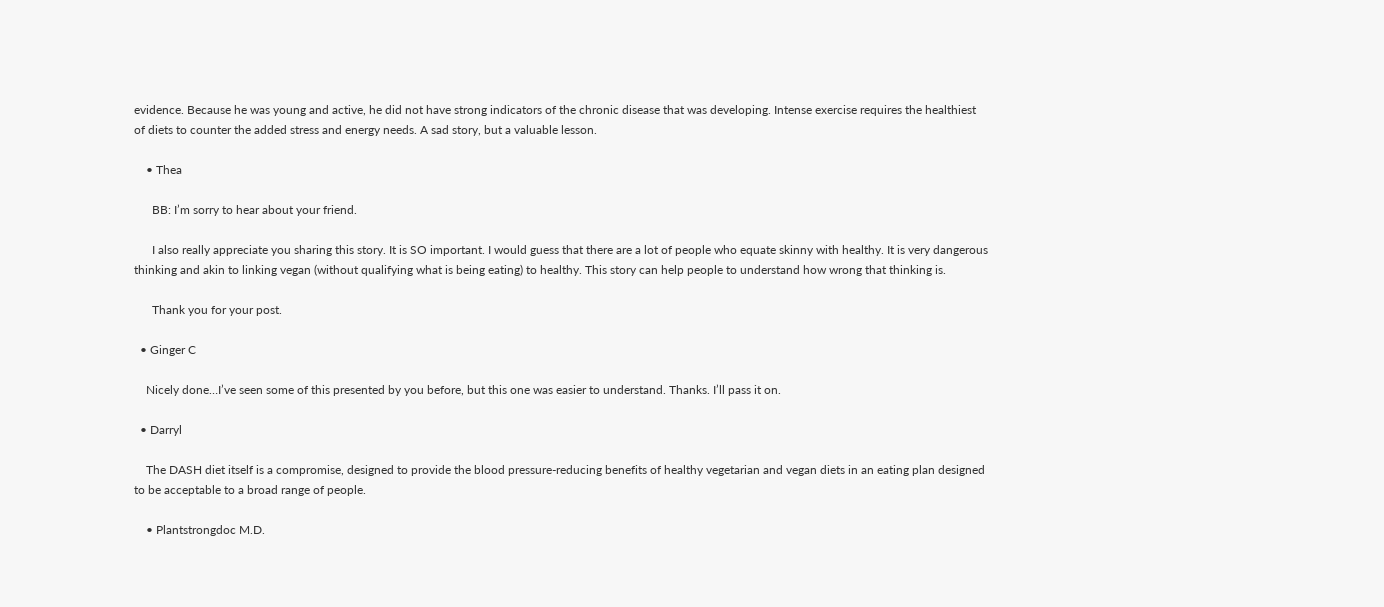evidence. Because he was young and active, he did not have strong indicators of the chronic disease that was developing. Intense exercise requires the healthiest of diets to counter the added stress and energy needs. A sad story, but a valuable lesson.

    • Thea

      BB: I’m sorry to hear about your friend.

      I also really appreciate you sharing this story. It is SO important. I would guess that there are a lot of people who equate skinny with healthy. It is very dangerous thinking and akin to linking vegan (without qualifying what is being eating) to healthy. This story can help people to understand how wrong that thinking is.

      Thank you for your post.

  • Ginger C

    Nicely done…I’ve seen some of this presented by you before, but this one was easier to understand. Thanks. I’ll pass it on.

  • Darryl

    The DASH diet itself is a compromise, designed to provide the blood pressure-reducing benefits of healthy vegetarian and vegan diets in an eating plan designed to be acceptable to a broad range of people.

    • Plantstrongdoc M.D.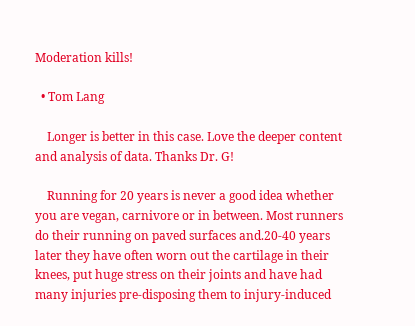Moderation kills!

  • Tom Lang

    Longer is better in this case. Love the deeper content and analysis of data. Thanks Dr. G!

    Running for 20 years is never a good idea whether you are vegan, carnivore or in between. Most runners do their running on paved surfaces and.20-40 years later they have often worn out the cartilage in their knees, put huge stress on their joints and have had many injuries pre-disposing them to injury-induced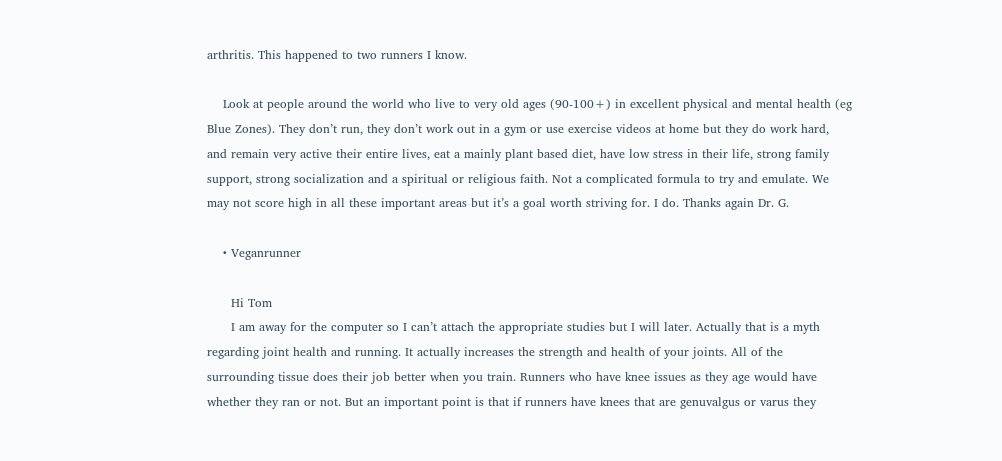arthritis. This happened to two runners I know.

    Look at people around the world who live to very old ages (90-100+) in excellent physical and mental health (eg Blue Zones). They don’t run, they don’t work out in a gym or use exercise videos at home but they do work hard, and remain very active their entire lives, eat a mainly plant based diet, have low stress in their life, strong family support, strong socialization and a spiritual or religious faith. Not a complicated formula to try and emulate. We may not score high in all these important areas but it’s a goal worth striving for. I do. Thanks again Dr. G.

    • Veganrunner

      Hi Tom
      I am away for the computer so I can’t attach the appropriate studies but I will later. Actually that is a myth regarding joint health and running. It actually increases the strength and health of your joints. All of the surrounding tissue does their job better when you train. Runners who have knee issues as they age would have whether they ran or not. But an important point is that if runners have knees that are genuvalgus or varus they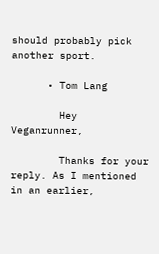should probably pick another sport.

      • Tom Lang

        Hey Veganrunner,

        Thanks for your reply. As I mentioned in an earlier,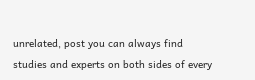unrelated, post you can always find studies and experts on both sides of every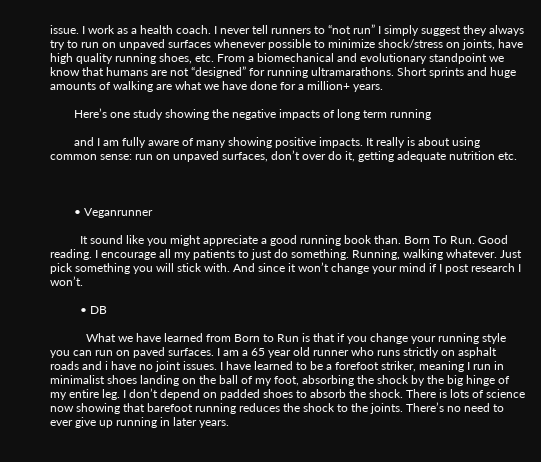issue. I work as a health coach. I never tell runners to “not run” I simply suggest they always try to run on unpaved surfaces whenever possible to minimize shock/stress on joints, have high quality running shoes, etc. From a biomechanical and evolutionary standpoint we know that humans are not “designed” for running ultramarathons. Short sprints and huge amounts of walking are what we have done for a million+ years.

        Here’s one study showing the negative impacts of long term running

        and I am fully aware of many showing positive impacts. It really is about using common sense: run on unpaved surfaces, don’t over do it, getting adequate nutrition etc.



        • Veganrunner

          It sound like you might appreciate a good running book than. Born To Run. Good reading. I encourage all my patients to just do something. Running, walking whatever. Just pick something you will stick with. And since it won’t change your mind if I post research I won’t.

          • DB

            What we have learned from Born to Run is that if you change your running style you can run on paved surfaces. I am a 65 year old runner who runs strictly on asphalt roads and i have no joint issues. I have learned to be a forefoot striker, meaning I run in minimalist shoes landing on the ball of my foot, absorbing the shock by the big hinge of my entire leg. I don’t depend on padded shoes to absorb the shock. There is lots of science now showing that barefoot running reduces the shock to the joints. There’s no need to ever give up running in later years.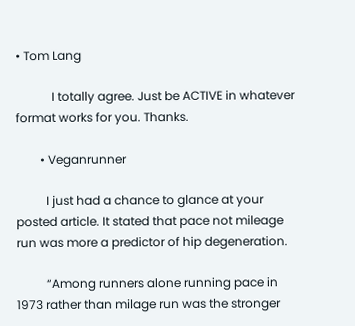• Tom Lang

            I totally agree. Just be ACTIVE in whatever format works for you. Thanks.

        • Veganrunner

          I just had a chance to glance at your posted article. It stated that pace not mileage run was more a predictor of hip degeneration.

          “Among runners alone running pace in 1973 rather than milage run was the stronger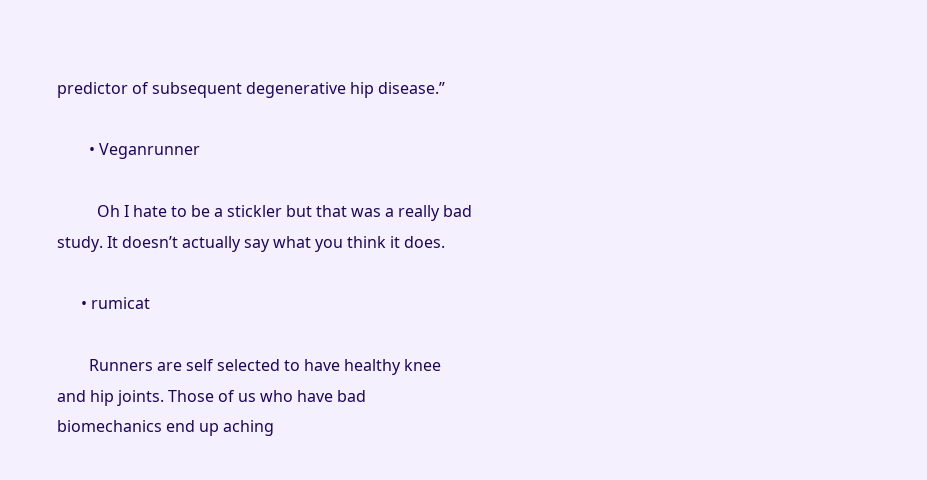predictor of subsequent degenerative hip disease.”

        • Veganrunner

          Oh I hate to be a stickler but that was a really bad study. It doesn’t actually say what you think it does.

      • rumicat

        Runners are self selected to have healthy knee and hip joints. Those of us who have bad biomechanics end up aching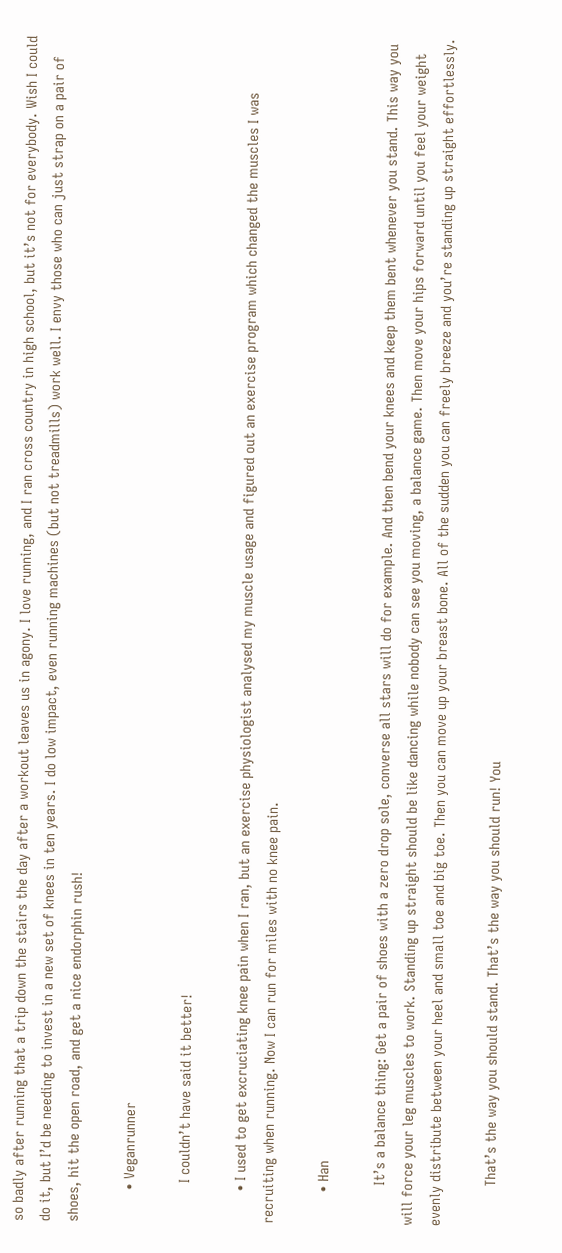so badly after running that a trip down the stairs the day after a workout leaves us in agony. I love running, and I ran cross country in high school, but it’s not for everybody. Wish I could do it, but I’d be needing to invest in a new set of knees in ten years. I do low impact, even running machines (but not treadmills) work well. I envy those who can just strap on a pair of shoes, hit the open road, and get a nice endorphin rush!

        • Veganrunner

          I couldn’t have said it better!

        • I used to get excruciating knee pain when I ran, but an exercise physiologist analysed my muscle usage and figured out an exercise program which changed the muscles I was recruiting when running. Now I can run for miles with no knee pain.

        • Han

          It’s a balance thing: Get a pair of shoes with a zero drop sole, converse all stars will do for example. And then bend your knees and keep them bent whenever you stand. This way you will force your leg muscles to work. Standing up straight should be like dancing while nobody can see you moving, a balance game. Then move your hips forward until you feel your weight evenly distribute between your heel and small toe and big toe. Then you can move up your breast bone. All of the sudden you can freely breeze and you’re standing up straight effortlessly.

          That’s the way you should stand. That’s the way you should run! You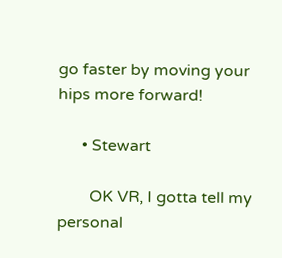go faster by moving your hips more forward!

      • Stewart

        OK VR, I gotta tell my personal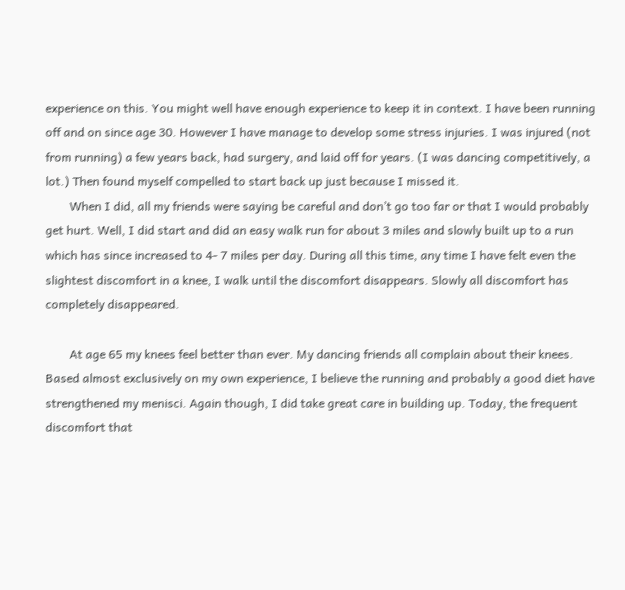experience on this. You might well have enough experience to keep it in context. I have been running off and on since age 30. However I have manage to develop some stress injuries. I was injured (not from running) a few years back, had surgery, and laid off for years. (I was dancing competitively, a lot.) Then found myself compelled to start back up just because I missed it.
        When I did, all my friends were saying be careful and don’t go too far or that I would probably get hurt. Well, I did start and did an easy walk run for about 3 miles and slowly built up to a run which has since increased to 4- 7 miles per day. During all this time, any time I have felt even the slightest discomfort in a knee, I walk until the discomfort disappears. Slowly all discomfort has completely disappeared.

        At age 65 my knees feel better than ever. My dancing friends all complain about their knees. Based almost exclusively on my own experience, I believe the running and probably a good diet have strengthened my menisci. Again though, I did take great care in building up. Today, the frequent discomfort that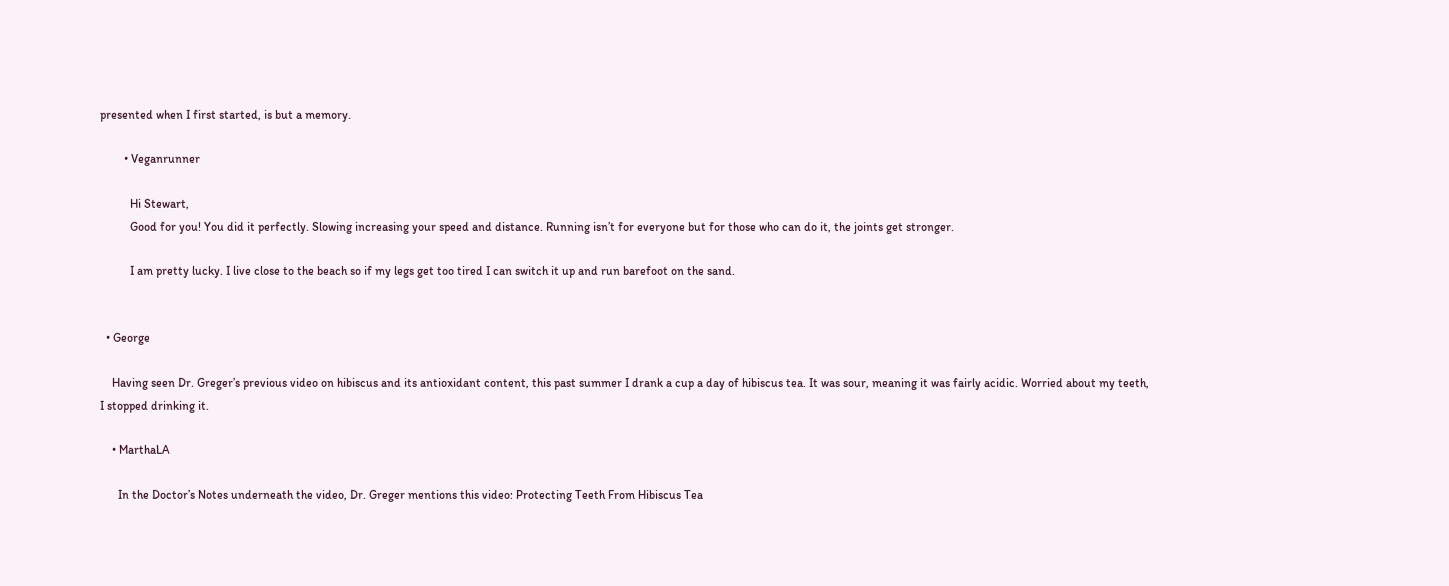presented when I first started, is but a memory.

        • Veganrunner

          Hi Stewart,
          Good for you! You did it perfectly. Slowing increasing your speed and distance. Running isn’t for everyone but for those who can do it, the joints get stronger.

          I am pretty lucky. I live close to the beach so if my legs get too tired I can switch it up and run barefoot on the sand.


  • George

    Having seen Dr. Greger’s previous video on hibiscus and its antioxidant content, this past summer I drank a cup a day of hibiscus tea. It was sour, meaning it was fairly acidic. Worried about my teeth, I stopped drinking it.

    • MarthaLA

      In the Doctor’s Notes underneath the video, Dr. Greger mentions this video: Protecting Teeth From Hibiscus Tea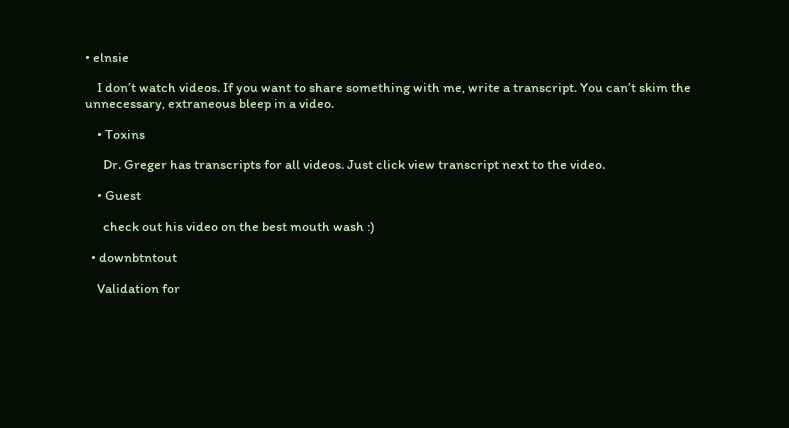• elnsie

    I don’t watch videos. If you want to share something with me, write a transcript. You can’t skim the unnecessary, extraneous bleep in a video.

    • Toxins

      Dr. Greger has transcripts for all videos. Just click view transcript next to the video.

    • Guest

      check out his video on the best mouth wash :)

  • downbtntout

    Validation for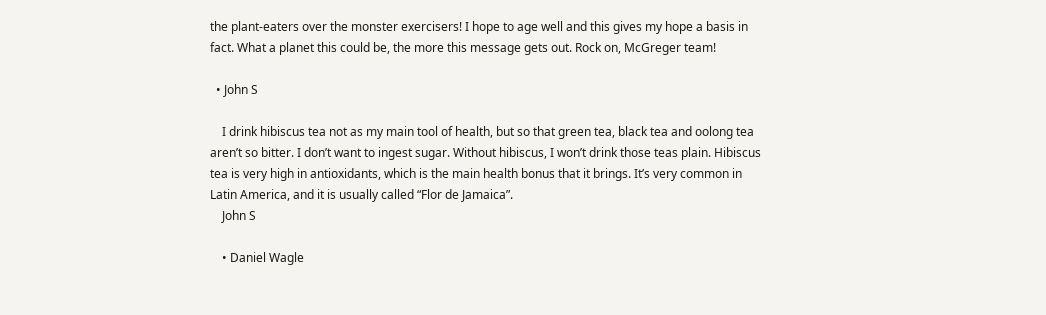the plant-eaters over the monster exercisers! I hope to age well and this gives my hope a basis in fact. What a planet this could be, the more this message gets out. Rock on, McGreger team!

  • John S

    I drink hibiscus tea not as my main tool of health, but so that green tea, black tea and oolong tea aren’t so bitter. I don’t want to ingest sugar. Without hibiscus, I won’t drink those teas plain. Hibiscus tea is very high in antioxidants, which is the main health bonus that it brings. It’s very common in Latin America, and it is usually called “Flor de Jamaica”.
    John S

    • Daniel Wagle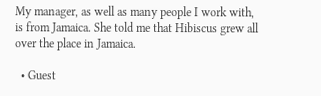My manager, as well as many people I work with, is from Jamaica. She told me that Hibiscus grew all over the place in Jamaica.

  • Guest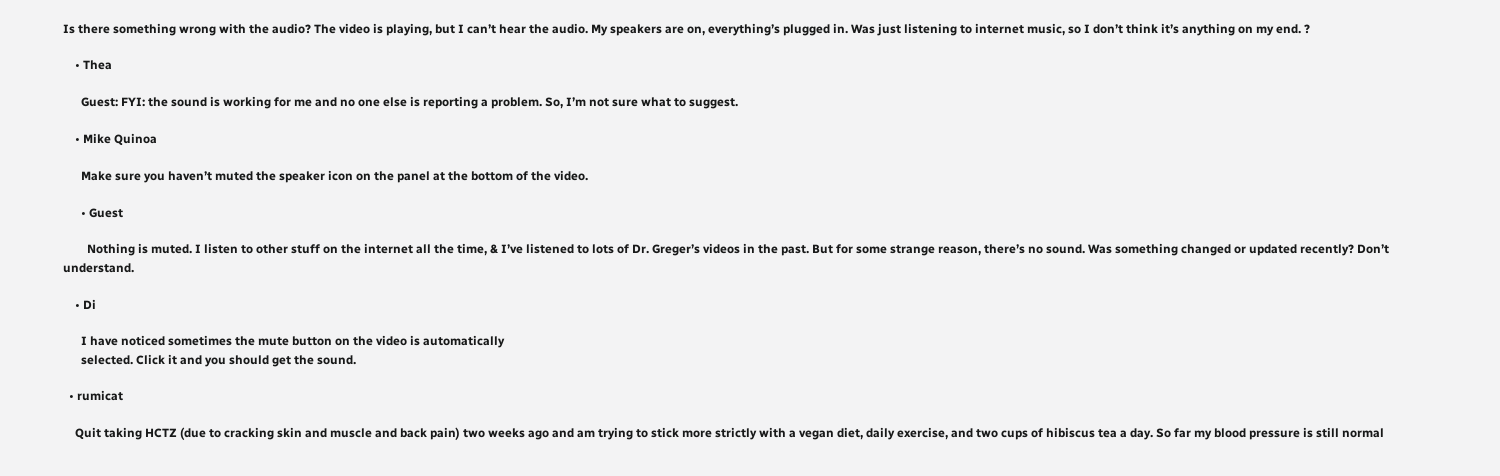Is there something wrong with the audio? The video is playing, but I can’t hear the audio. My speakers are on, everything’s plugged in. Was just listening to internet music, so I don’t think it’s anything on my end. ?

    • Thea

      Guest: FYI: the sound is working for me and no one else is reporting a problem. So, I’m not sure what to suggest.

    • Mike Quinoa

      Make sure you haven’t muted the speaker icon on the panel at the bottom of the video.

      • Guest

        Nothing is muted. I listen to other stuff on the internet all the time, & I’ve listened to lots of Dr. Greger’s videos in the past. But for some strange reason, there’s no sound. Was something changed or updated recently? Don’t understand.

    • Di

      I have noticed sometimes the mute button on the video is automatically
      selected. Click it and you should get the sound.

  • rumicat

    Quit taking HCTZ (due to cracking skin and muscle and back pain) two weeks ago and am trying to stick more strictly with a vegan diet, daily exercise, and two cups of hibiscus tea a day. So far my blood pressure is still normal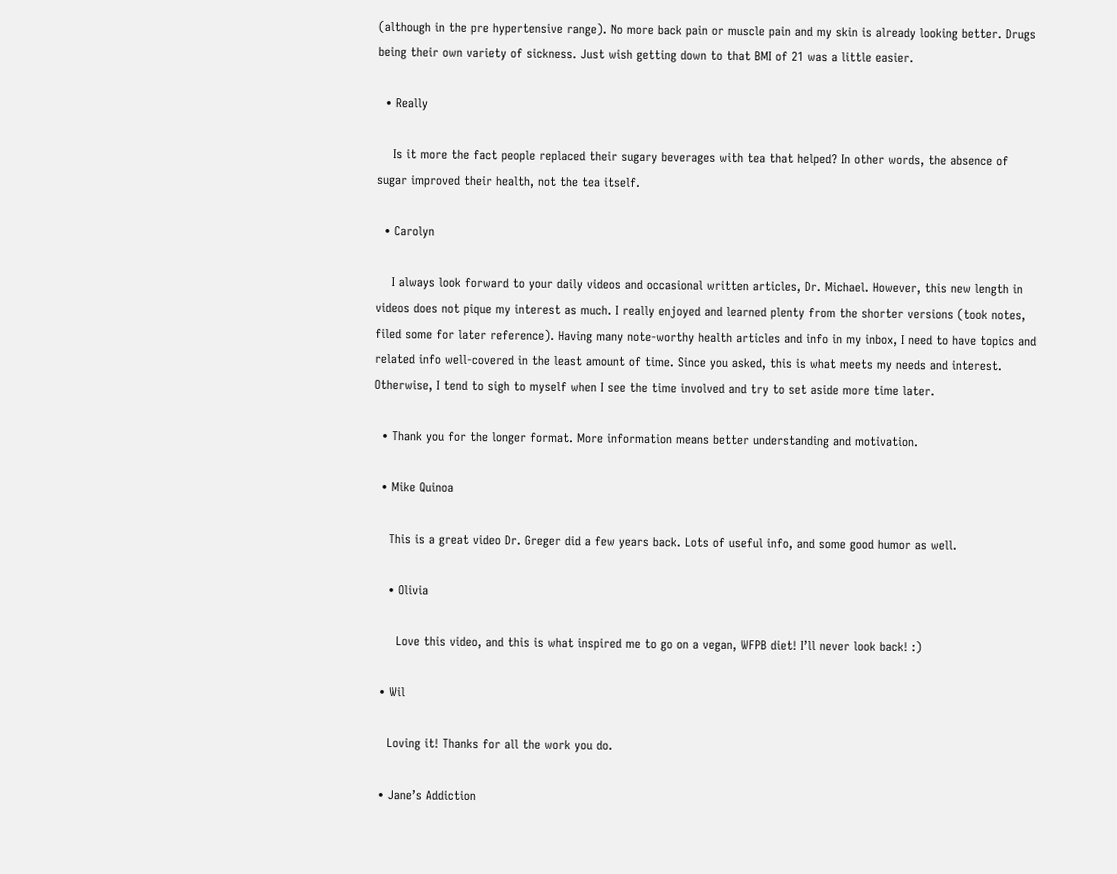(although in the pre hypertensive range). No more back pain or muscle pain and my skin is already looking better. Drugs being their own variety of sickness. Just wish getting down to that BMI of 21 was a little easier.

  • Really

    Is it more the fact people replaced their sugary beverages with tea that helped? In other words, the absence of sugar improved their health, not the tea itself.

  • Carolyn

    I always look forward to your daily videos and occasional written articles, Dr. Michael. However, this new length in videos does not pique my interest as much. I really enjoyed and learned plenty from the shorter versions (took notes, filed some for later reference). Having many note-worthy health articles and info in my inbox, I need to have topics and related info well-covered in the least amount of time. Since you asked, this is what meets my needs and interest. Otherwise, I tend to sigh to myself when I see the time involved and try to set aside more time later.

  • Thank you for the longer format. More information means better understanding and motivation.

  • Mike Quinoa

    This is a great video Dr. Greger did a few years back. Lots of useful info, and some good humor as well.

    • Olivia

      Love this video, and this is what inspired me to go on a vegan, WFPB diet! I’ll never look back! :)

  • Wil

    Loving it! Thanks for all the work you do.

  • Jane’s Addiction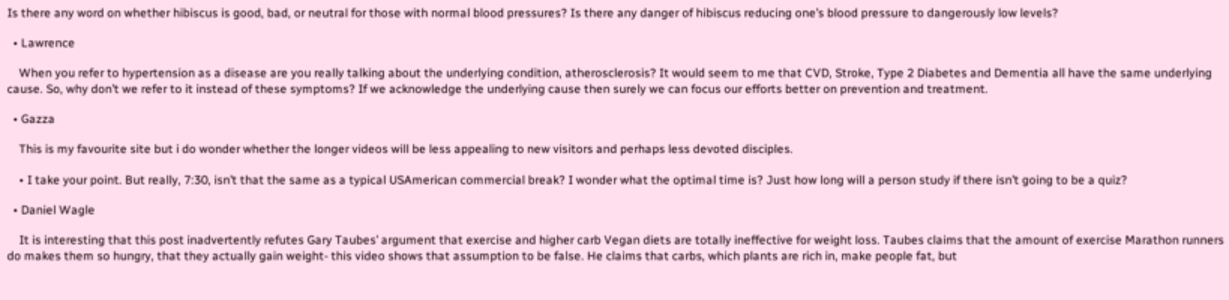Is there any word on whether hibiscus is good, bad, or neutral for those with normal blood pressures? Is there any danger of hibiscus reducing one’s blood pressure to dangerously low levels?

  • Lawrence

    When you refer to hypertension as a disease are you really talking about the underlying condition, atherosclerosis? It would seem to me that CVD, Stroke, Type 2 Diabetes and Dementia all have the same underlying cause. So, why don’t we refer to it instead of these symptoms? If we acknowledge the underlying cause then surely we can focus our efforts better on prevention and treatment.

  • Gazza

    This is my favourite site but i do wonder whether the longer videos will be less appealing to new visitors and perhaps less devoted disciples.

    • I take your point. But really, 7:30, isn’t that the same as a typical USAmerican commercial break? I wonder what the optimal time is? Just how long will a person study if there isn’t going to be a quiz?

  • Daniel Wagle

    It is interesting that this post inadvertently refutes Gary Taubes’ argument that exercise and higher carb Vegan diets are totally ineffective for weight loss. Taubes claims that the amount of exercise Marathon runners do makes them so hungry, that they actually gain weight- this video shows that assumption to be false. He claims that carbs, which plants are rich in, make people fat, but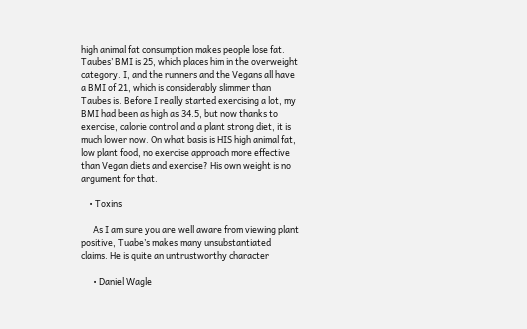high animal fat consumption makes people lose fat. Taubes’ BMI is 25, which places him in the overweight category. I, and the runners and the Vegans all have a BMI of 21, which is considerably slimmer than Taubes is. Before I really started exercising a lot, my BMI had been as high as 34.5, but now thanks to exercise, calorie control and a plant strong diet, it is much lower now. On what basis is HIS high animal fat, low plant food, no exercise approach more effective than Vegan diets and exercise? His own weight is no argument for that.

    • Toxins

      As I am sure you are well aware from viewing plant positive, Tuabe’s makes many unsubstantiated claims. He is quite an untrustworthy character

      • Daniel Wagle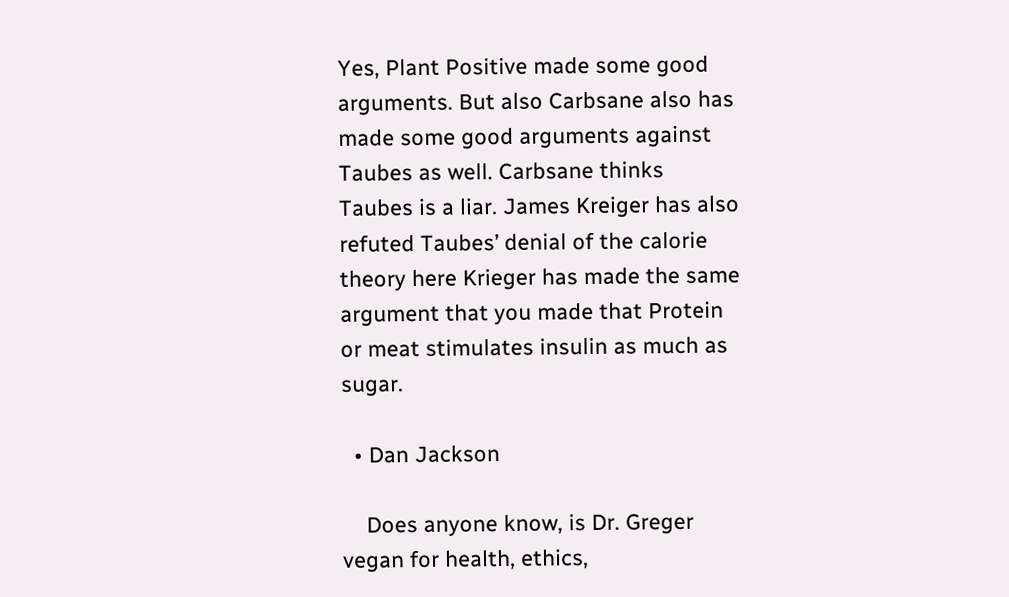Yes, Plant Positive made some good arguments. But also Carbsane also has made some good arguments against Taubes as well. Carbsane thinks Taubes is a liar. James Kreiger has also refuted Taubes’ denial of the calorie theory here Krieger has made the same argument that you made that Protein or meat stimulates insulin as much as sugar.

  • Dan Jackson

    Does anyone know, is Dr. Greger vegan for health, ethics,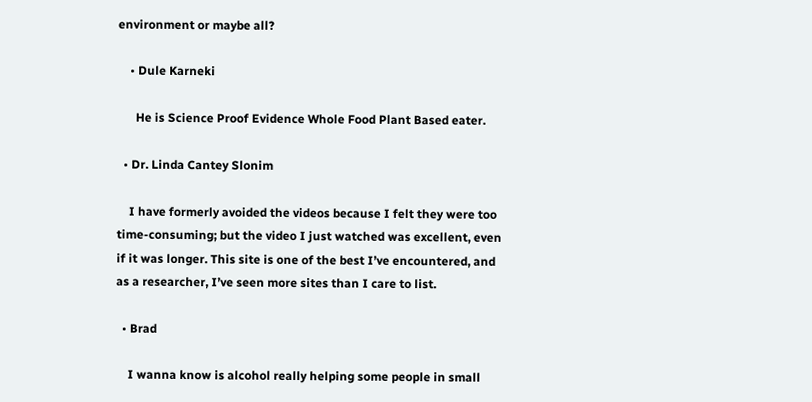environment or maybe all?

    • Dule Karneki

      He is Science Proof Evidence Whole Food Plant Based eater.

  • Dr. Linda Cantey Slonim

    I have formerly avoided the videos because I felt they were too time-consuming; but the video I just watched was excellent, even if it was longer. This site is one of the best I’ve encountered, and as a researcher, I’ve seen more sites than I care to list.

  • Brad

    I wanna know is alcohol really helping some people in small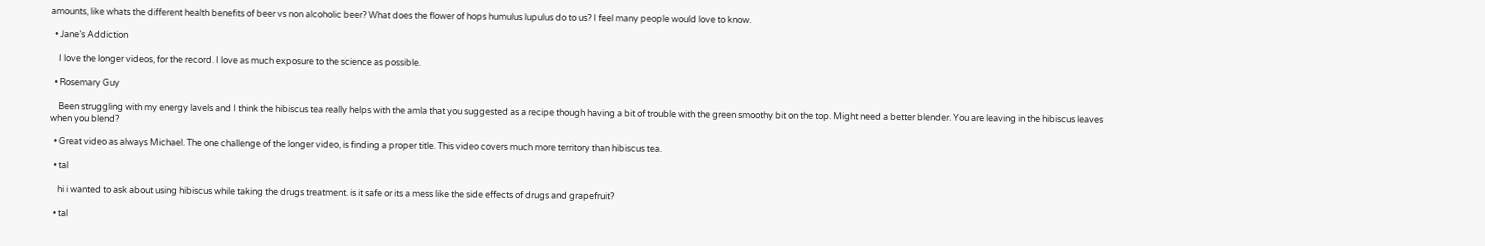amounts, like whats the different health benefits of beer vs non alcoholic beer? What does the flower of hops humulus lupulus do to us? I feel many people would love to know.

  • Jane’s Addiction

    I love the longer videos, for the record. I love as much exposure to the science as possible.

  • Rosemary Guy

    Been struggling with my energy lavels and I think the hibiscus tea really helps with the amla that you suggested as a recipe though having a bit of trouble with the green smoothy bit on the top. Might need a better blender. You are leaving in the hibiscus leaves when you blend?

  • Great video as always Michael. The one challenge of the longer video, is finding a proper title. This video covers much more territory than hibiscus tea.

  • tal

    hi i wanted to ask about using hibiscus while taking the drugs treatment. is it safe or its a mess like the side effects of drugs and grapefruit?

  • tal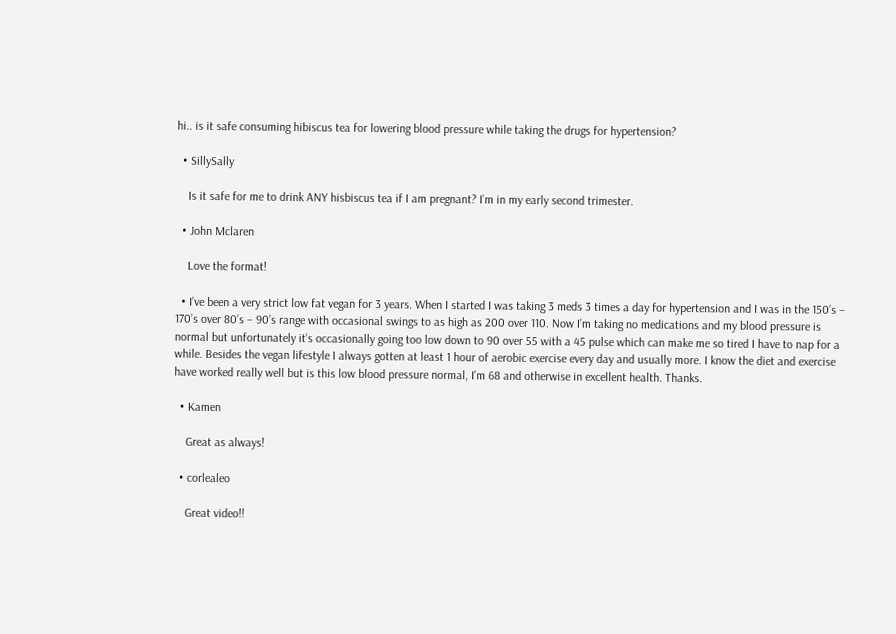hi.. is it safe consuming hibiscus tea for lowering blood pressure while taking the drugs for hypertension?

  • SillySally

    Is it safe for me to drink ANY hisbiscus tea if I am pregnant? I’m in my early second trimester.

  • John Mclaren

    Love the format!

  • I’ve been a very strict low fat vegan for 3 years. When I started I was taking 3 meds 3 times a day for hypertension and I was in the 150’s – 170’s over 80’s – 90’s range with occasional swings to as high as 200 over 110. Now I’m taking no medications and my blood pressure is normal but unfortunately it’s occasionally going too low down to 90 over 55 with a 45 pulse which can make me so tired I have to nap for a while. Besides the vegan lifestyle I always gotten at least 1 hour of aerobic exercise every day and usually more. I know the diet and exercise have worked really well but is this low blood pressure normal, I’m 68 and otherwise in excellent health. Thanks.

  • Kamen

    Great as always!

  • corlealeo

    Great video!!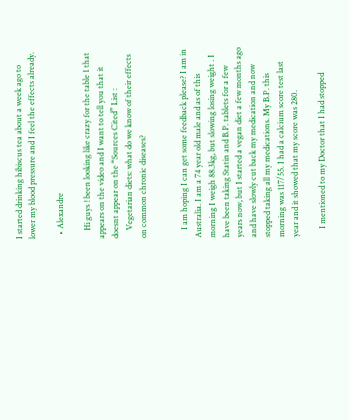I started drinking hibiscus tea about a week ago to lower my blood pressure and I feel the effects already.

  • Alexandre

    Hi guys ! been looking like crazy for the table 1 that appears on the video and I want to tell you that it doesnt appear on the “Sources Cited” List :
    Vegetarian diets: what do we know of their effects on common chronic diseases?


    I am hoping I can get some feedback please? I am in Australia. I am a 74 year old male and as of this morning I weigh 88.3kg, but slowing losing weight . I have been taking Statin and B.P. tablets for a few years now, but I started a vegan diet a few months ago and have slowly cut back my medication and now stopped taking all my medications. My B.P. this morning was 117/55. I had a calcium score test last year and it showed that my score was 280.

    I mentioned to my Doctor that I had stopped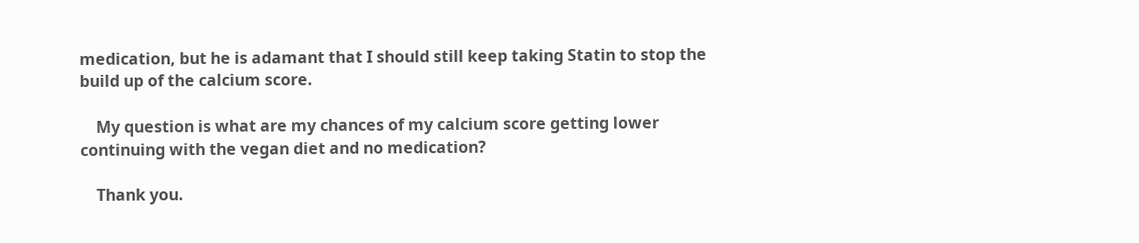medication, but he is adamant that I should still keep taking Statin to stop the build up of the calcium score.

    My question is what are my chances of my calcium score getting lower continuing with the vegan diet and no medication?

    Thank you.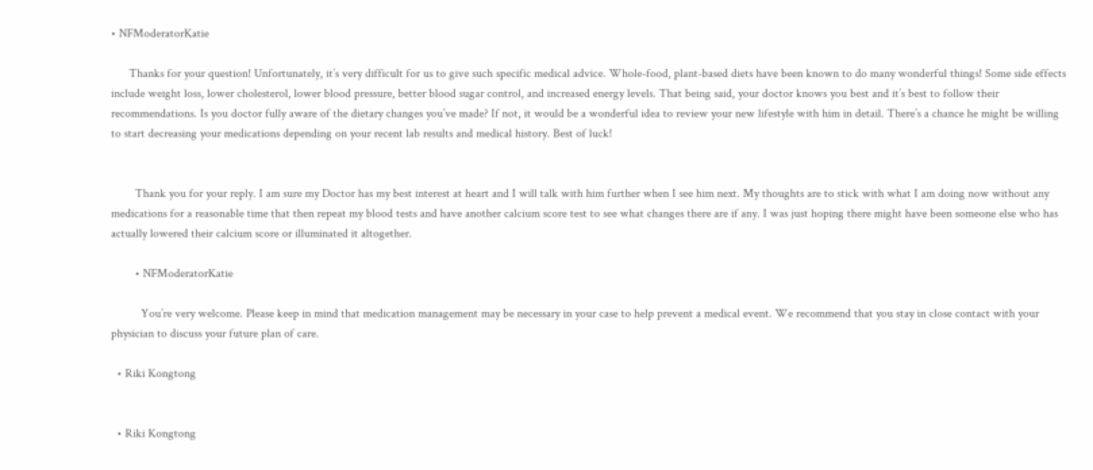• NFModeratorKatie

      Thanks for your question! Unfortunately, it’s very difficult for us to give such specific medical advice. Whole-food, plant-based diets have been known to do many wonderful things! Some side effects include weight loss, lower cholesterol, lower blood pressure, better blood sugar control, and increased energy levels. That being said, your doctor knows you best and it’s best to follow their recommendations. Is you doctor fully aware of the dietary changes you’ve made? If not, it would be a wonderful idea to review your new lifestyle with him in detail. There’s a chance he might be willing to start decreasing your medications depending on your recent lab results and medical history. Best of luck!


        Thank you for your reply. I am sure my Doctor has my best interest at heart and I will talk with him further when I see him next. My thoughts are to stick with what I am doing now without any medications for a reasonable time that then repeat my blood tests and have another calcium score test to see what changes there are if any. I was just hoping there might have been someone else who has actually lowered their calcium score or illuminated it altogether.

        • NFModeratorKatie

          You’re very welcome. Please keep in mind that medication management may be necessary in your case to help prevent a medical event. We recommend that you stay in close contact with your physician to discuss your future plan of care.

  • Riki Kongtong


  • Riki Kongtong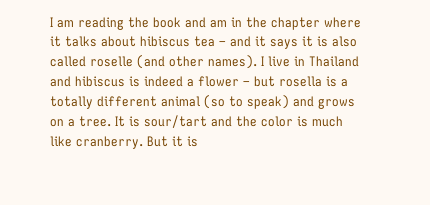I am reading the book and am in the chapter where it talks about hibiscus tea – and it says it is also called roselle (and other names). I live in Thailand and hibiscus is indeed a flower – but rosella is a totally different animal (so to speak) and grows on a tree. It is sour/tart and the color is much like cranberry. But it is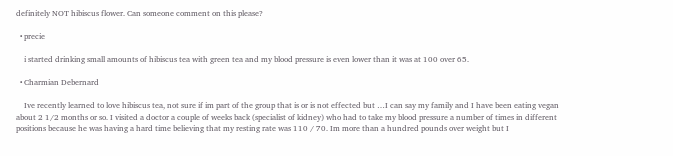definitely NOT hibiscus flower. Can someone comment on this please?

  • precie

    i started drinking small amounts of hibiscus tea with green tea and my blood pressure is even lower than it was at 100 over 65.

  • Charmian Debernard

    Ive recently learned to love hibiscus tea, not sure if im part of the group that is or is not effected but …I can say my family and I have been eating vegan about 2 1/2 months or so. I visited a doctor a couple of weeks back (specialist of kidney) who had to take my blood pressure a number of times in different positions because he was having a hard time believing that my resting rate was 110 / 70. Im more than a hundred pounds over weight but I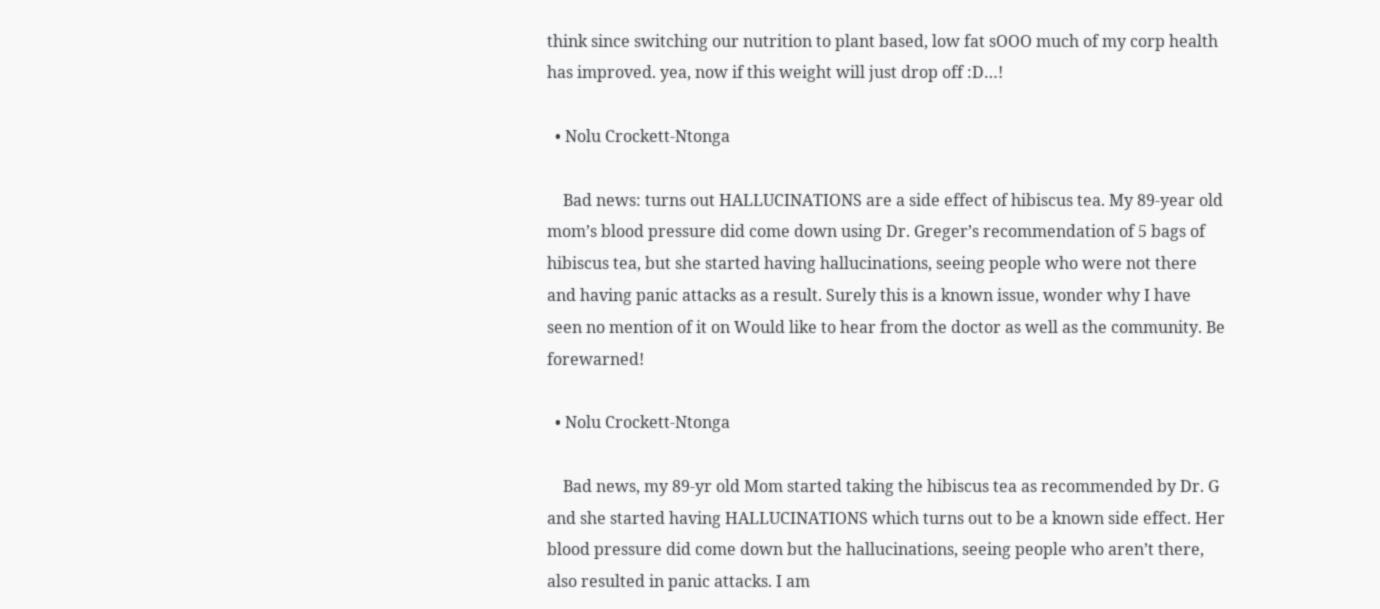think since switching our nutrition to plant based, low fat sOOO much of my corp health has improved. yea, now if this weight will just drop off :D…!

  • Nolu Crockett-Ntonga

    Bad news: turns out HALLUCINATIONS are a side effect of hibiscus tea. My 89-year old mom’s blood pressure did come down using Dr. Greger’s recommendation of 5 bags of hibiscus tea, but she started having hallucinations, seeing people who were not there and having panic attacks as a result. Surely this is a known issue, wonder why I have seen no mention of it on Would like to hear from the doctor as well as the community. Be forewarned!

  • Nolu Crockett-Ntonga

    Bad news, my 89-yr old Mom started taking the hibiscus tea as recommended by Dr. G and she started having HALLUCINATIONS which turns out to be a known side effect. Her blood pressure did come down but the hallucinations, seeing people who aren’t there, also resulted in panic attacks. I am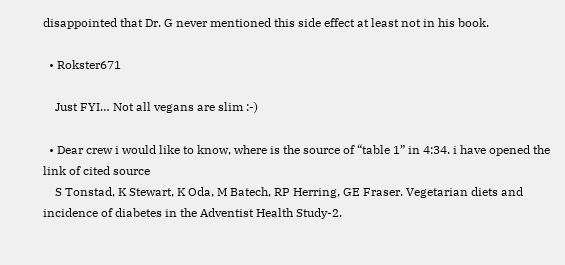disappointed that Dr. G never mentioned this side effect at least not in his book.

  • Rokster671

    Just FYI… Not all vegans are slim :-)

  • Dear crew i would like to know, where is the source of “table 1” in 4:34. i have opened the link of cited source
    S Tonstad, K Stewart, K Oda, M Batech, RP Herring, GE Fraser. Vegetarian diets and incidence of diabetes in the Adventist Health Study-2.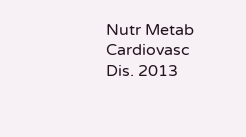Nutr Metab Cardiovasc Dis. 2013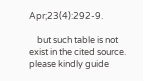Apr;23(4):292-9.

    but such table is not exist in the cited source. please kindly guide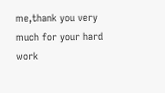me,thank you very much for your hard work